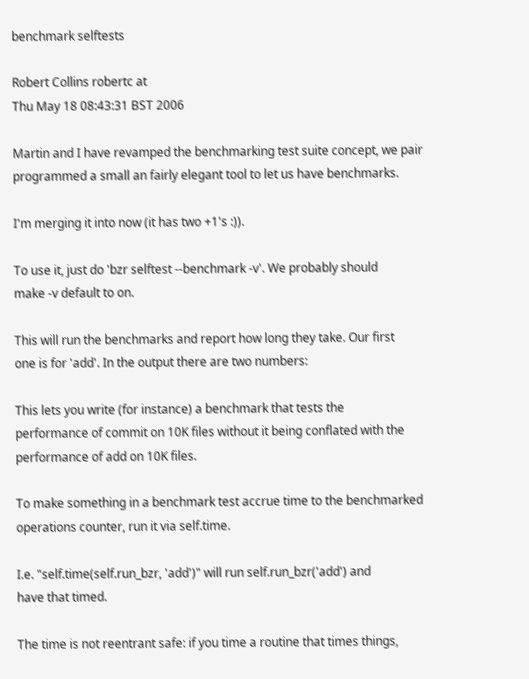benchmark selftests

Robert Collins robertc at
Thu May 18 08:43:31 BST 2006

Martin and I have revamped the benchmarking test suite concept, we pair
programmed a small an fairly elegant tool to let us have benchmarks.

I'm merging it into now (it has two +1's :)).

To use it, just do 'bzr selftest --benchmark -v'. We probably should
make -v default to on.

This will run the benchmarks and report how long they take. Our first
one is for 'add'. In the output there are two numbers:

This lets you write (for instance) a benchmark that tests the
performance of commit on 10K files without it being conflated with the
performance of add on 10K files.

To make something in a benchmark test accrue time to the benchmarked
operations counter, run it via self.time.

I.e. "self.time(self.run_bzr, 'add')" will run self.run_bzr('add') and
have that timed.

The time is not reentrant safe: if you time a routine that times things,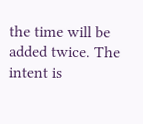the time will be added twice. The intent is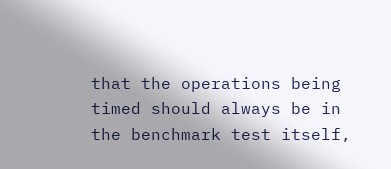that the operations being
timed should always be in the benchmark test itself,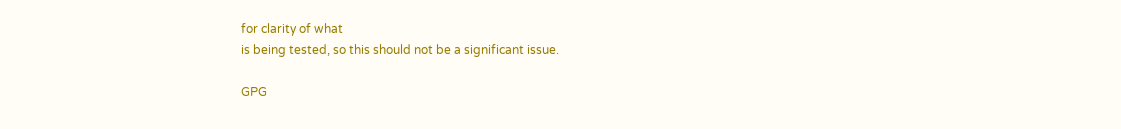for clarity of what
is being tested, so this should not be a significant issue.

GPG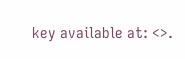key available at: <>.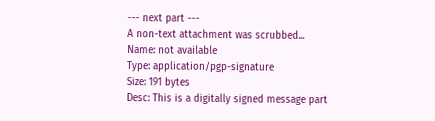--- next part ---
A non-text attachment was scrubbed...
Name: not available
Type: application/pgp-signature
Size: 191 bytes
Desc: This is a digitally signed message part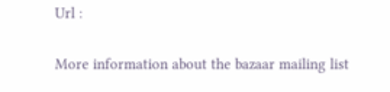Url :

More information about the bazaar mailing list